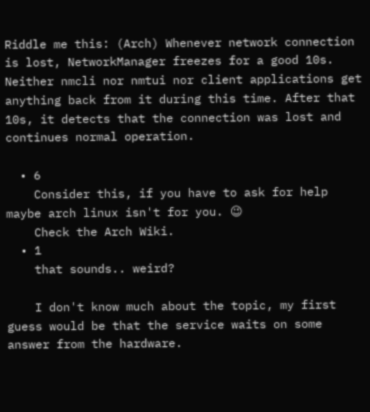Riddle me this: (Arch) Whenever network connection is lost, NetworkManager freezes for a good 10s. Neither nmcli nor nmtui nor client applications get anything back from it during this time. After that 10s, it detects that the connection was lost and continues normal operation.

  • 6
    Consider this, if you have to ask for help maybe arch linux isn't for you. 😉
    Check the Arch Wiki.
  • 1
    that sounds.. weird?

    I don't know much about the topic, my first guess would be that the service waits on some answer from the hardware.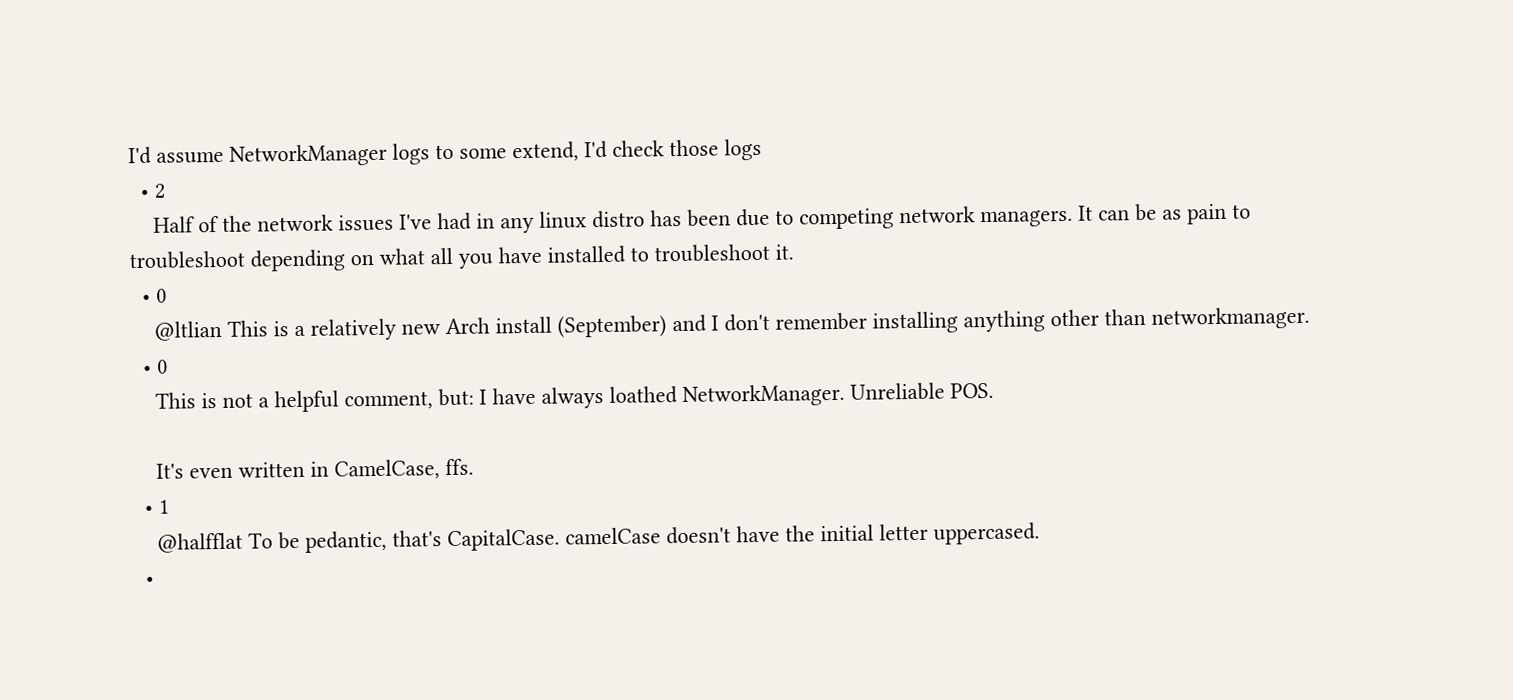I'd assume NetworkManager logs to some extend, I'd check those logs
  • 2
    Half of the network issues I've had in any linux distro has been due to competing network managers. It can be as pain to troubleshoot depending on what all you have installed to troubleshoot it.
  • 0
    @ltlian This is a relatively new Arch install (September) and I don't remember installing anything other than networkmanager.
  • 0
    This is not a helpful comment, but: I have always loathed NetworkManager. Unreliable POS.

    It's even written in CamelCase, ffs.
  • 1
    @halfflat To be pedantic, that's CapitalCase. camelCase doesn't have the initial letter uppercased.
  •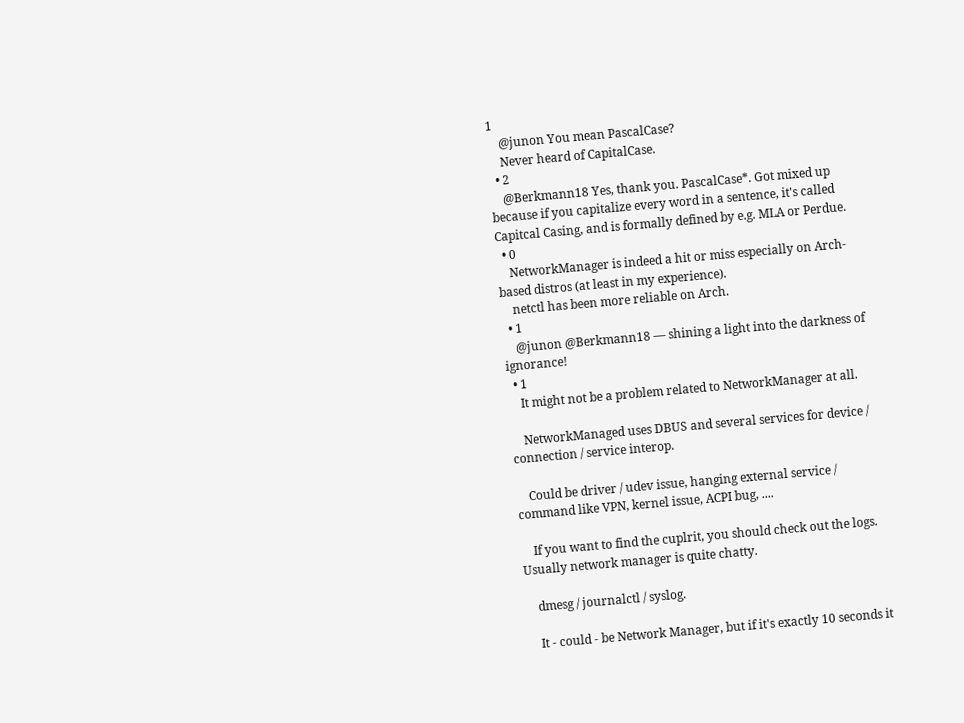1
    @junon You mean PascalCase?
    Never heard of CapitalCase.
  • 2
    @Berkmann18 Yes, thank you. PascalCase*. Got mixed up because if you capitalize every word in a sentence, it's called Capitcal Casing, and is formally defined by e.g. MLA or Perdue.
  • 0
    NetworkManager is indeed a hit or miss especially on Arch-based distros (at least in my experience).
    netctl has been more reliable on Arch.
  • 1
    @junon @Berkmann18 — shining a light into the darkness of ignorance!
  • 1
    It might not be a problem related to NetworkManager at all.

    NetworkManaged uses DBUS and several services for device / connection / service interop.

    Could be driver / udev issue, hanging external service / command like VPN, kernel issue, ACPI bug, ....

    If you want to find the cuplrit, you should check out the logs. Usually network manager is quite chatty.

    dmesg / journalctl / syslog.

    It - could - be Network Manager, but if it's exactly 10 seconds it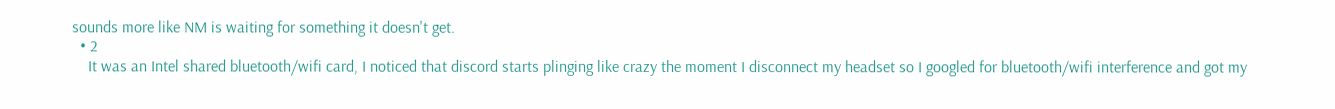sounds more like NM is waiting for something it doesn't get.
  • 2
    It was an Intel shared bluetooth/wifi card, I noticed that discord starts plinging like crazy the moment I disconnect my headset so I googled for bluetooth/wifi interference and got my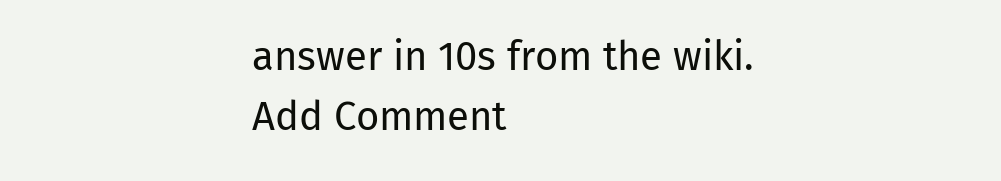answer in 10s from the wiki.
Add Comment